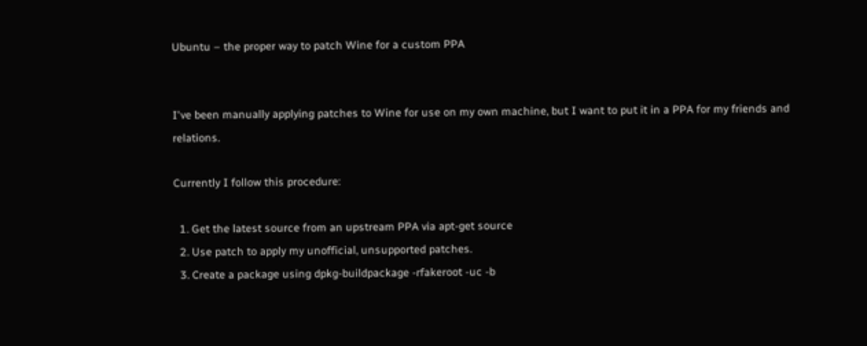Ubuntu – the proper way to patch Wine for a custom PPA


I've been manually applying patches to Wine for use on my own machine, but I want to put it in a PPA for my friends and relations.

Currently I follow this procedure:

  1. Get the latest source from an upstream PPA via apt-get source
  2. Use patch to apply my unofficial, unsupported patches.
  3. Create a package using dpkg-buildpackage -rfakeroot -uc -b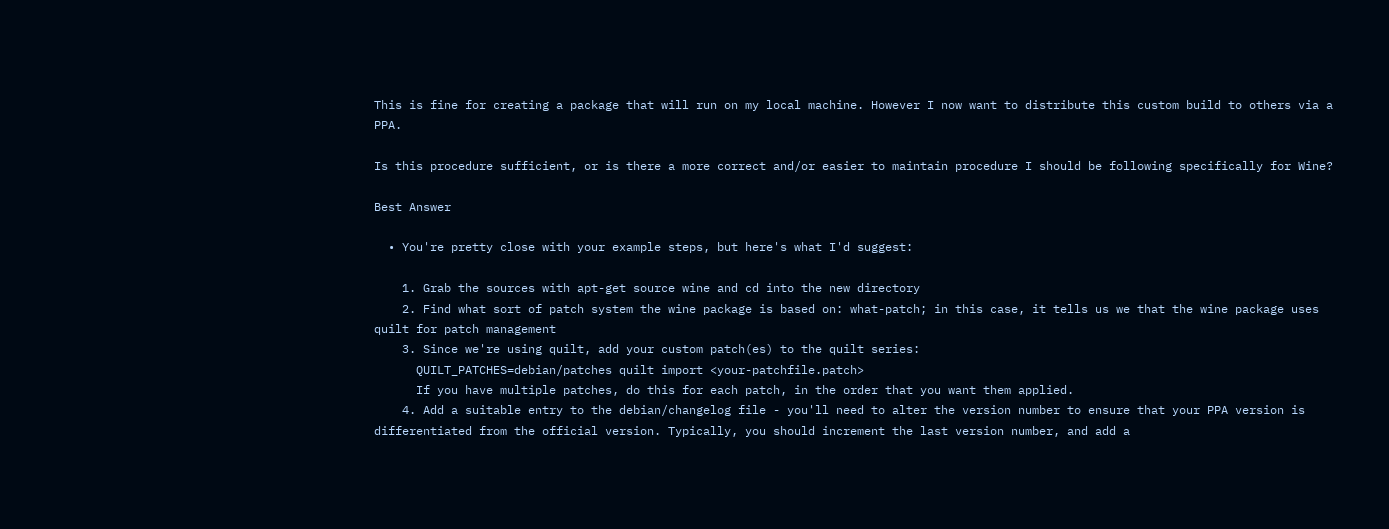This is fine for creating a package that will run on my local machine. However I now want to distribute this custom build to others via a PPA.

Is this procedure sufficient, or is there a more correct and/or easier to maintain procedure I should be following specifically for Wine?

Best Answer

  • You're pretty close with your example steps, but here's what I'd suggest:

    1. Grab the sources with apt-get source wine and cd into the new directory
    2. Find what sort of patch system the wine package is based on: what-patch; in this case, it tells us we that the wine package uses quilt for patch management
    3. Since we're using quilt, add your custom patch(es) to the quilt series:
      QUILT_PATCHES=debian/patches quilt import <your-patchfile.patch>
      If you have multiple patches, do this for each patch, in the order that you want them applied.
    4. Add a suitable entry to the debian/changelog file - you'll need to alter the version number to ensure that your PPA version is differentiated from the official version. Typically, you should increment the last version number, and add a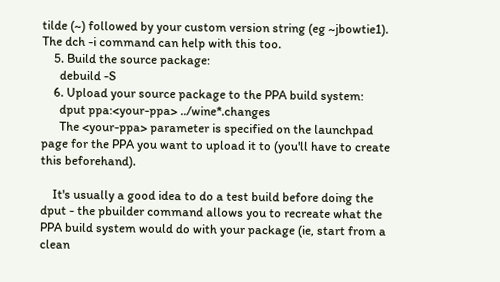tilde (~) followed by your custom version string (eg ~jbowtie1). The dch -i command can help with this too.
    5. Build the source package:
      debuild -S
    6. Upload your source package to the PPA build system:
      dput ppa:<your-ppa> ../wine*.changes
      The <your-ppa> parameter is specified on the launchpad page for the PPA you want to upload it to (you'll have to create this beforehand).

    It's usually a good idea to do a test build before doing the dput - the pbuilder command allows you to recreate what the PPA build system would do with your package (ie, start from a clean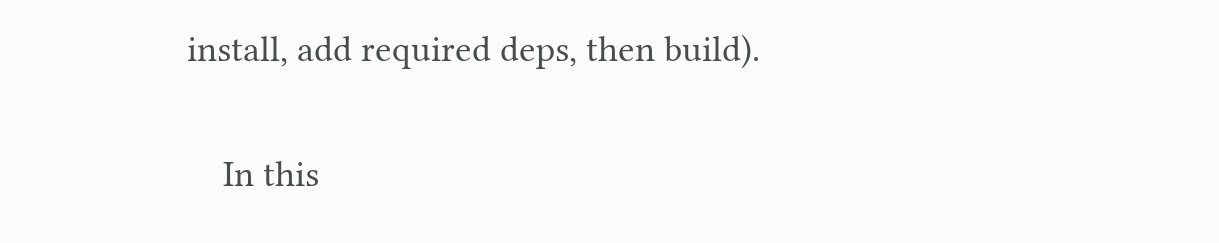install, add required deps, then build).

    In this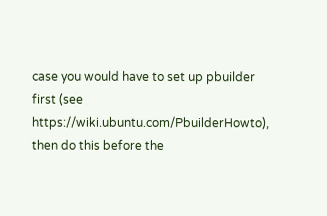case you would have to set up pbuilder first (see https://wiki.ubuntu.com/PbuilderHowto), then do this before the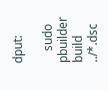dput:

    sudo pbuilder build ../*.dsc